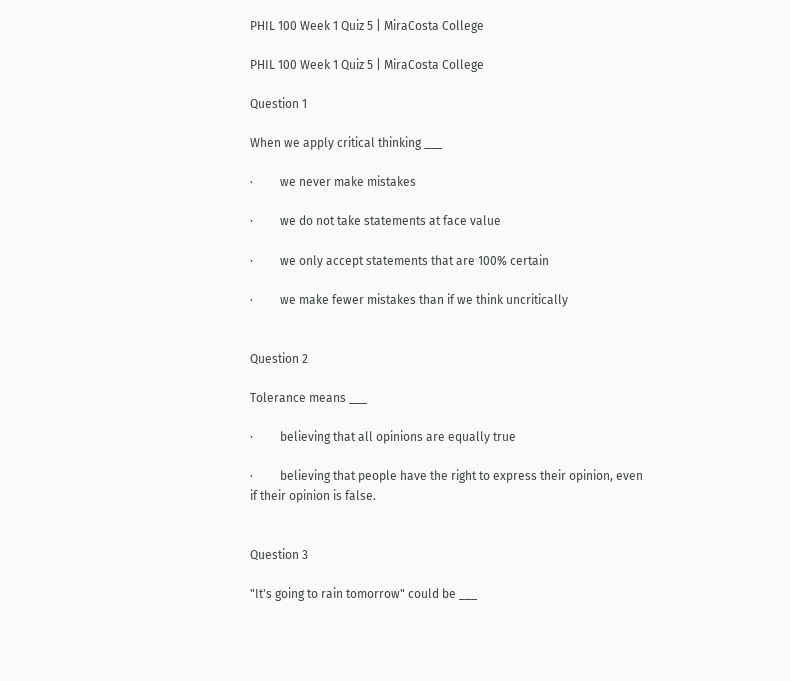PHIL 100 Week 1 Quiz 5 | MiraCosta College

PHIL 100 Week 1 Quiz 5 | MiraCosta College

Question 1

When we apply critical thinking ___

·         we never make mistakes

·         we do not take statements at face value

·         we only accept statements that are 100% certain

·         we make fewer mistakes than if we think uncritically


Question 2

Tolerance means ___

·         believing that all opinions are equally true

·         believing that people have the right to express their opinion, even if their opinion is false.


Question 3

"It's going to rain tomorrow" could be ___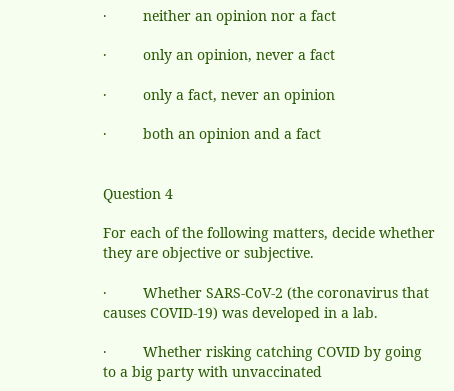·         neither an opinion nor a fact

·         only an opinion, never a fact

·         only a fact, never an opinion

·         both an opinion and a fact


Question 4

For each of the following matters, decide whether they are objective or subjective.

·         Whether SARS-CoV-2 (the coronavirus that causes COVID-19) was developed in a lab.

·         Whether risking catching COVID by going to a big party with unvaccinated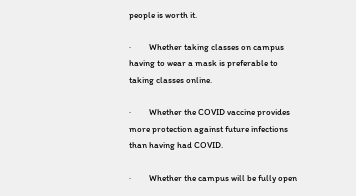people is worth it.

·         Whether taking classes on campus having to wear a mask is preferable to taking classes online.

·         Whether the COVID vaccine provides more protection against future infections than having had COVID.

·         Whether the campus will be fully open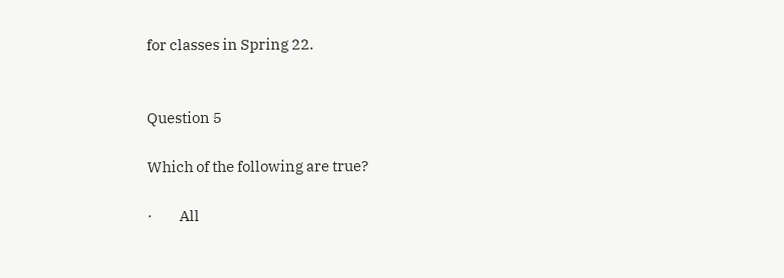for classes in Spring 22.


Question 5

Which of the following are true?

·         All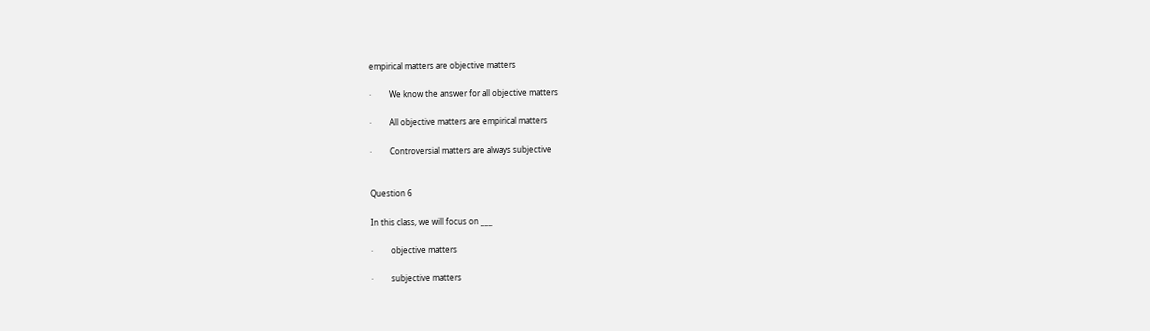empirical matters are objective matters

·         We know the answer for all objective matters

·         All objective matters are empirical matters

·         Controversial matters are always subjective


Question 6

In this class, we will focus on ___

·         objective matters

·         subjective matters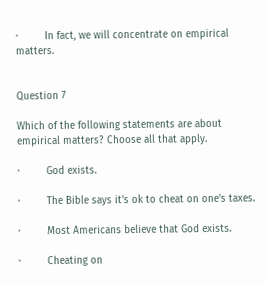·         In fact, we will concentrate on empirical matters.


Question 7

Which of the following statements are about empirical matters? Choose all that apply.

·         God exists.

·         The Bible says it's ok to cheat on one's taxes.

·         Most Americans believe that God exists.

·         Cheating on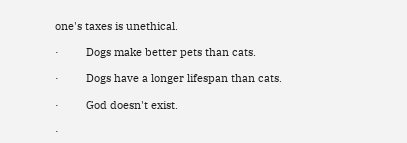one's taxes is unethical.

·         Dogs make better pets than cats.

·         Dogs have a longer lifespan than cats.

·         God doesn't exist.

·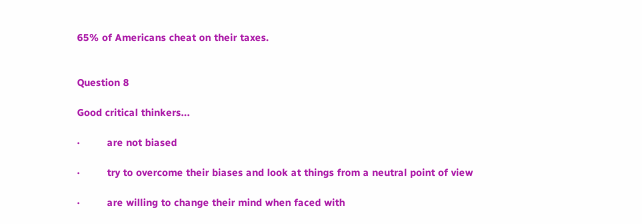65% of Americans cheat on their taxes.


Question 8

Good critical thinkers...

·         are not biased

·         try to overcome their biases and look at things from a neutral point of view

·         are willing to change their mind when faced with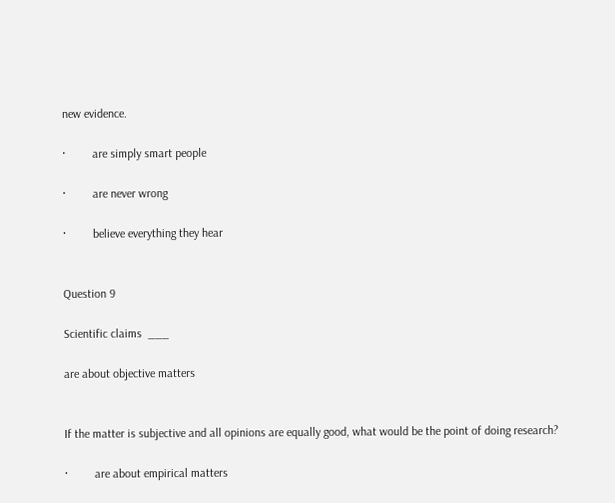new evidence.

·         are simply smart people

·         are never wrong

·         believe everything they hear


Question 9

Scientific claims  ___

are about objective matters


If the matter is subjective and all opinions are equally good, what would be the point of doing research?

·         are about empirical matters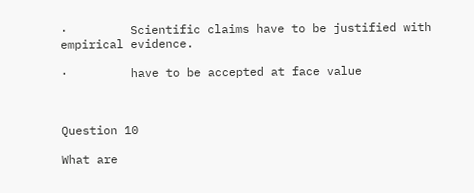·         Scientific claims have to be justified with empirical evidence.

·         have to be accepted at face value



Question 10

What are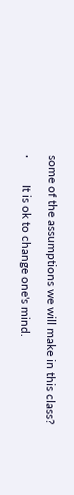some of the assumptions we will make in this class?

·         It is ok to change one's mind.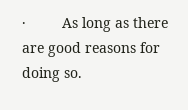·         As long as there are good reasons for doing so.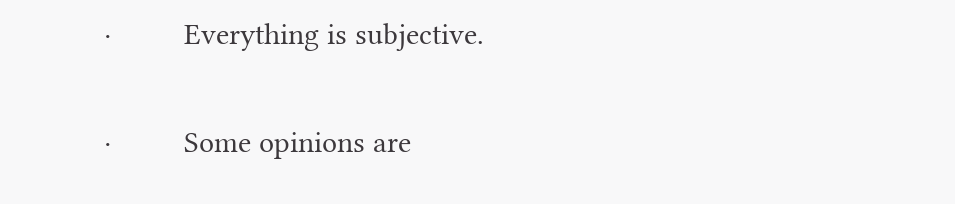·         Everything is subjective.

·         Some opinions are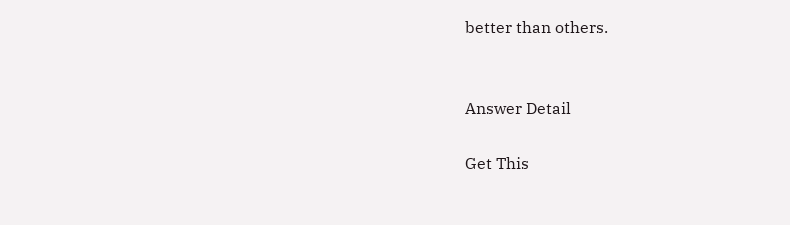better than others.


Answer Detail

Get This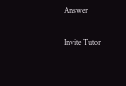Answer

Invite Tutor